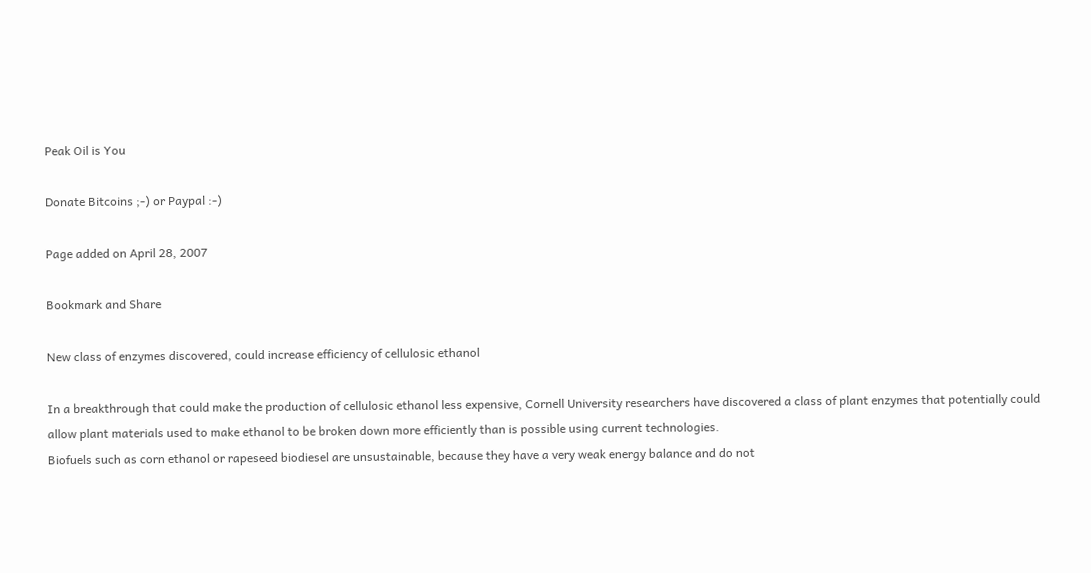Peak Oil is You

Donate Bitcoins ;-) or Paypal :-)

Page added on April 28, 2007

Bookmark and Share

New class of enzymes discovered, could increase efficiency of cellulosic ethanol

In a breakthrough that could make the production of cellulosic ethanol less expensive, Cornell University researchers have discovered a class of plant enzymes that potentially could allow plant materials used to make ethanol to be broken down more efficiently than is possible using current technologies.
Biofuels such as corn ethanol or rapeseed biodiesel are unsustainable, because they have a very weak energy balance and do not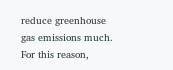reduce greenhouse gas emissions much. For this reason,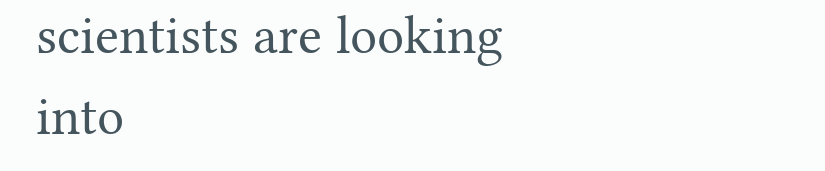scientists are looking into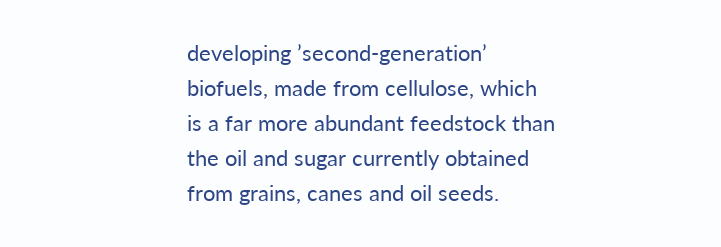developing ’second-generation’ biofuels, made from cellulose, which is a far more abundant feedstock than the oil and sugar currently obtained from grains, canes and oil seeds.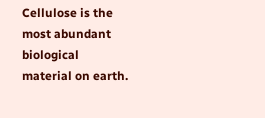Cellulose is the most abundant biological material on earth.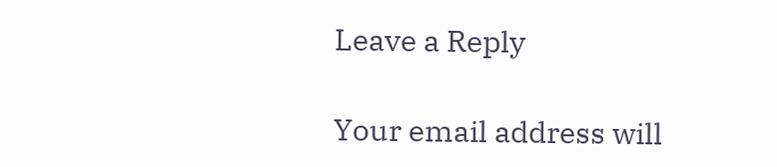Leave a Reply

Your email address will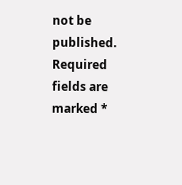not be published. Required fields are marked *